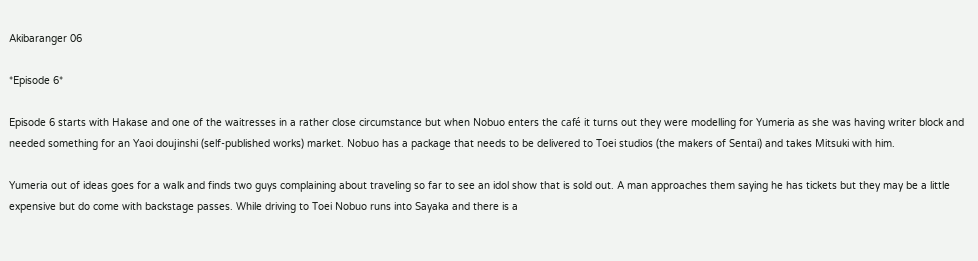Akibaranger 06

*Episode 6*

Episode 6 starts with Hakase and one of the waitresses in a rather close circumstance but when Nobuo enters the café it turns out they were modelling for Yumeria as she was having writer block and needed something for an Yaoi doujinshi (self-published works) market. Nobuo has a package that needs to be delivered to Toei studios (the makers of Sentai) and takes Mitsuki with him.

Yumeria out of ideas goes for a walk and finds two guys complaining about traveling so far to see an idol show that is sold out. A man approaches them saying he has tickets but they may be a little expensive but do come with backstage passes. While driving to Toei Nobuo runs into Sayaka and there is a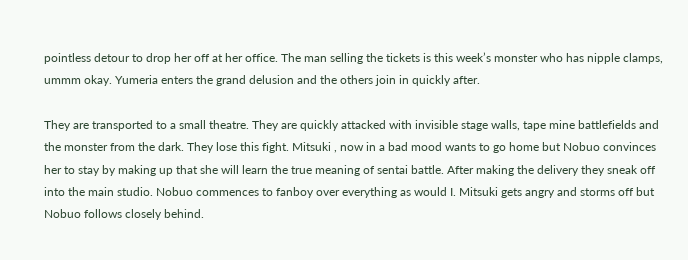pointless detour to drop her off at her office. The man selling the tickets is this week’s monster who has nipple clamps, ummm okay. Yumeria enters the grand delusion and the others join in quickly after.

They are transported to a small theatre. They are quickly attacked with invisible stage walls, tape mine battlefields and the monster from the dark. They lose this fight. Mitsuki , now in a bad mood wants to go home but Nobuo convinces her to stay by making up that she will learn the true meaning of sentai battle. After making the delivery they sneak off into the main studio. Nobuo commences to fanboy over everything as would I. Mitsuki gets angry and storms off but Nobuo follows closely behind.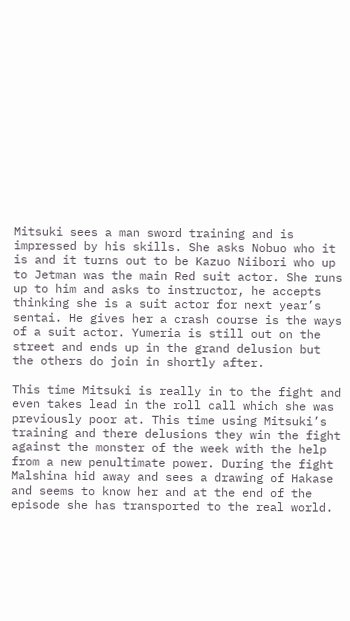Mitsuki sees a man sword training and is impressed by his skills. She asks Nobuo who it is and it turns out to be Kazuo Niibori who up to Jetman was the main Red suit actor. She runs up to him and asks to instructor, he accepts thinking she is a suit actor for next year’s sentai. He gives her a crash course is the ways of a suit actor. Yumeria is still out on the street and ends up in the grand delusion but the others do join in shortly after.

This time Mitsuki is really in to the fight and even takes lead in the roll call which she was previously poor at. This time using Mitsuki’s training and there delusions they win the fight against the monster of the week with the help from a new penultimate power. During the fight Malshina hid away and sees a drawing of Hakase and seems to know her and at the end of the episode she has transported to the real world.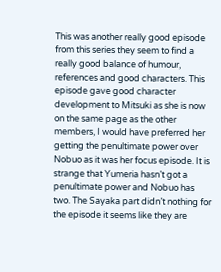This was another really good episode from this series they seem to find a really good balance of humour, references and good characters. This episode gave good character development to Mitsuki as she is now on the same page as the other members, I would have preferred her getting the penultimate power over Nobuo as it was her focus episode. It is strange that Yumeria hasn’t got a penultimate power and Nobuo has two. The Sayaka part didn’t nothing for the episode it seems like they are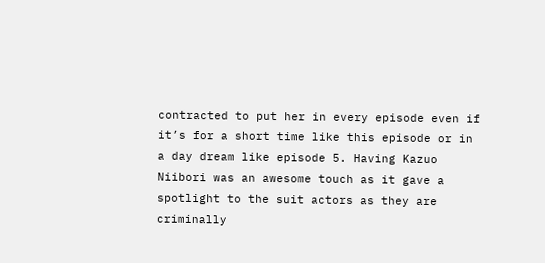contracted to put her in every episode even if it’s for a short time like this episode or in a day dream like episode 5. Having Kazuo Niibori was an awesome touch as it gave a spotlight to the suit actors as they are criminally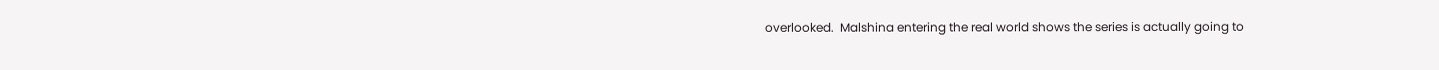overlooked.  Malshina entering the real world shows the series is actually going to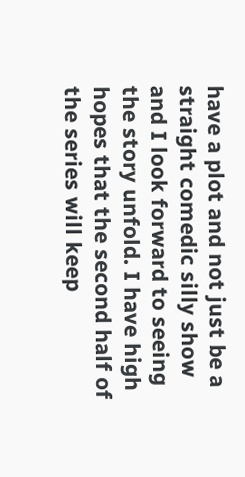have a plot and not just be a straight comedic silly show and I look forward to seeing the story unfold. I have high hopes that the second half of the series will keep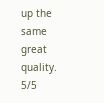up the same great quality. 5/5